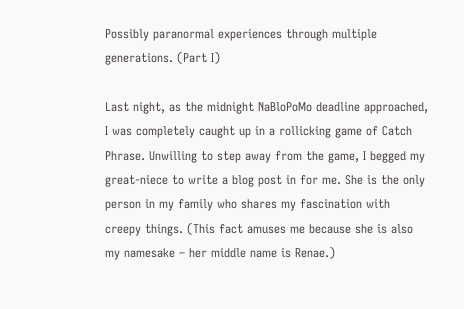Possibly paranormal experiences through multiple generations. (Part I)

Last night, as the midnight NaBloPoMo deadline approached, I was completely caught up in a rollicking game of Catch Phrase. Unwilling to step away from the game, I begged my great-niece to write a blog post in for me. She is the only  person in my family who shares my fascination with creepy things. (This fact amuses me because she is also my namesake – her middle name is Renae.)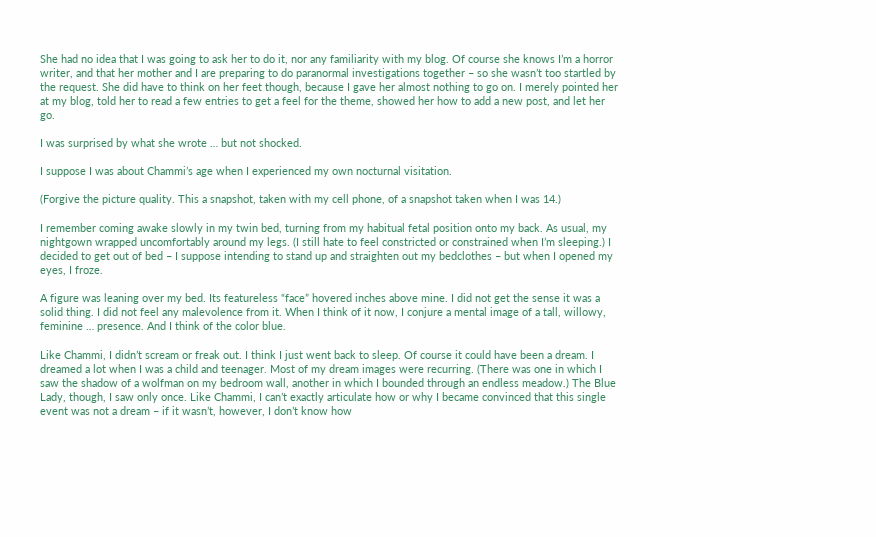She had no idea that I was going to ask her to do it, nor any familiarity with my blog. Of course she knows I’m a horror writer, and that her mother and I are preparing to do paranormal investigations together – so she wasn’t too startled by the request. She did have to think on her feet though, because I gave her almost nothing to go on. I merely pointed her at my blog, told her to read a few entries to get a feel for the theme, showed her how to add a new post, and let her go.

I was surprised by what she wrote … but not shocked.

I suppose I was about Chammi’s age when I experienced my own nocturnal visitation.

(Forgive the picture quality. This a snapshot, taken with my cell phone, of a snapshot taken when I was 14.)

I remember coming awake slowly in my twin bed, turning from my habitual fetal position onto my back. As usual, my nightgown wrapped uncomfortably around my legs. (I still hate to feel constricted or constrained when I’m sleeping.) I decided to get out of bed – I suppose intending to stand up and straighten out my bedclothes – but when I opened my eyes, I froze.

A figure was leaning over my bed. Its featureless “face” hovered inches above mine. I did not get the sense it was a solid thing. I did not feel any malevolence from it. When I think of it now, I conjure a mental image of a tall, willowy, feminine … presence. And I think of the color blue.

Like Chammi, I didn’t scream or freak out. I think I just went back to sleep. Of course it could have been a dream. I dreamed a lot when I was a child and teenager. Most of my dream images were recurring. (There was one in which I saw the shadow of a wolfman on my bedroom wall, another in which I bounded through an endless meadow.) The Blue Lady, though, I saw only once. Like Chammi, I can’t exactly articulate how or why I became convinced that this single event was not a dream – if it wasn’t, however, I don’t know how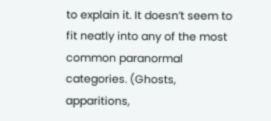to explain it. It doesn’t seem to fit neatly into any of the most common paranormal categories. (Ghosts, apparitions,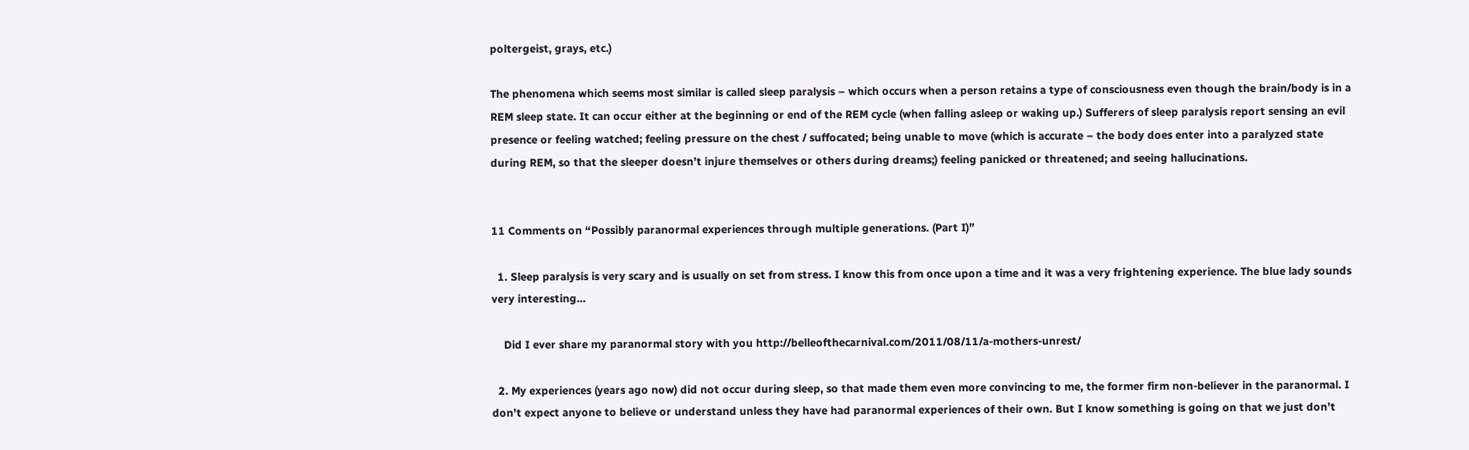poltergeist, grays, etc.)

The phenomena which seems most similar is called sleep paralysis – which occurs when a person retains a type of consciousness even though the brain/body is in a REM sleep state. It can occur either at the beginning or end of the REM cycle (when falling asleep or waking up.) Sufferers of sleep paralysis report sensing an evil presence or feeling watched; feeling pressure on the chest / suffocated; being unable to move (which is accurate – the body does enter into a paralyzed state during REM, so that the sleeper doesn’t injure themselves or others during dreams;) feeling panicked or threatened; and seeing hallucinations.


11 Comments on “Possibly paranormal experiences through multiple generations. (Part I)”

  1. Sleep paralysis is very scary and is usually on set from stress. I know this from once upon a time and it was a very frightening experience. The blue lady sounds very interesting…

    Did I ever share my paranormal story with you http://belleofthecarnival.com/2011/08/11/a-mothers-unrest/

  2. My experiences (years ago now) did not occur during sleep, so that made them even more convincing to me, the former firm non-believer in the paranormal. I don’t expect anyone to believe or understand unless they have had paranormal experiences of their own. But I know something is going on that we just don’t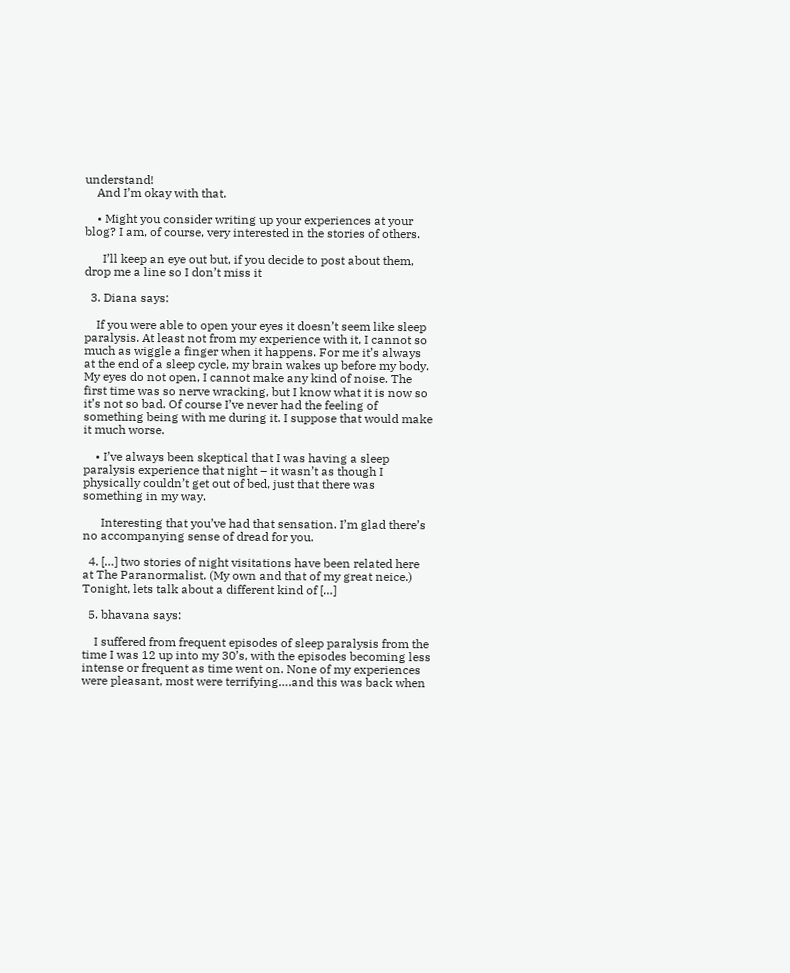understand!
    And I’m okay with that.

    • Might you consider writing up your experiences at your blog? I am, of course, very interested in the stories of others.

      I’ll keep an eye out but, if you decide to post about them, drop me a line so I don’t miss it

  3. Diana says:

    If you were able to open your eyes it doesn’t seem like sleep paralysis. At least not from my experience with it, I cannot so much as wiggle a finger when it happens. For me it’s always at the end of a sleep cycle, my brain wakes up before my body. My eyes do not open, I cannot make any kind of noise. The first time was so nerve wracking, but I know what it is now so it’s not so bad. Of course I’ve never had the feeling of something being with me during it. I suppose that would make it much worse.

    • I’ve always been skeptical that I was having a sleep paralysis experience that night – it wasn’t as though I physically couldn’t get out of bed, just that there was something in my way.

      Interesting that you’ve had that sensation. I’m glad there’s no accompanying sense of dread for you.

  4. […] two stories of night visitations have been related here at The Paranormalist. (My own and that of my great neice.) Tonight, lets talk about a different kind of […]

  5. bhavana says:

    I suffered from frequent episodes of sleep paralysis from the time I was 12 up into my 30’s, with the episodes becoming less intense or frequent as time went on. None of my experiences were pleasant, most were terrifying….and this was back when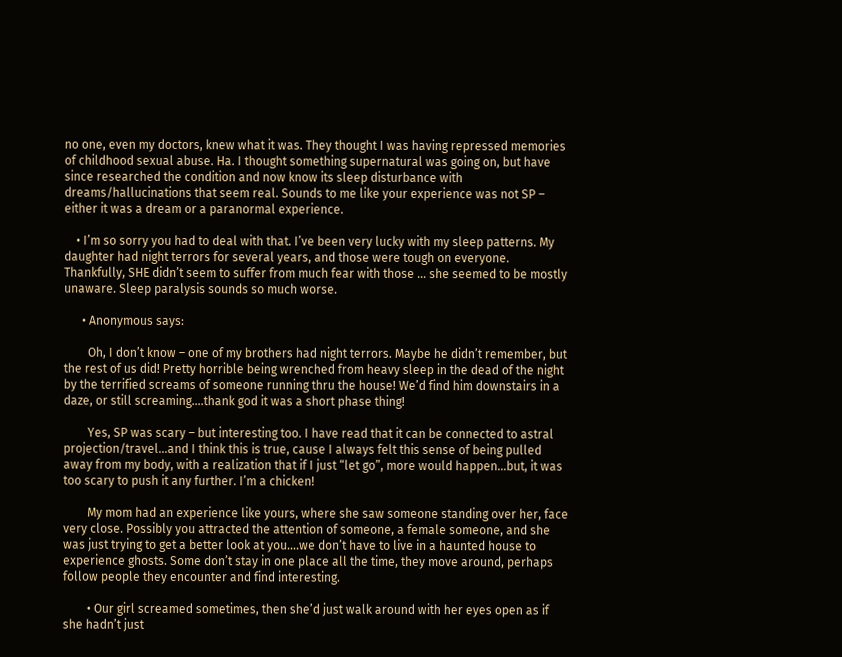no one, even my doctors, knew what it was. They thought I was having repressed memories of childhood sexual abuse. Ha. I thought something supernatural was going on, but have since researched the condition and now know its sleep disturbance with dreams/hallucinations that seem real. Sounds to me like your experience was not SP – either it was a dream or a paranormal experience.

    • I’m so sorry you had to deal with that. I’ve been very lucky with my sleep patterns. My daughter had night terrors for several years, and those were tough on everyone. Thankfully, SHE didn’t seem to suffer from much fear with those … she seemed to be mostly unaware. Sleep paralysis sounds so much worse.

      • Anonymous says:

        Oh, I don’t know – one of my brothers had night terrors. Maybe he didn’t remember, but the rest of us did! Pretty horrible being wrenched from heavy sleep in the dead of the night by the terrified screams of someone running thru the house! We’d find him downstairs in a daze, or still screaming….thank god it was a short phase thing!

        Yes, SP was scary – but interesting too. I have read that it can be connected to astral projection/travel…and I think this is true, cause I always felt this sense of being pulled away from my body, with a realization that if I just “let go”, more would happen…but, it was too scary to push it any further. I’m a chicken!

        My mom had an experience like yours, where she saw someone standing over her, face very close. Possibly you attracted the attention of someone, a female someone, and she was just trying to get a better look at you….we don’t have to live in a haunted house to experience ghosts. Some don’t stay in one place all the time, they move around, perhaps follow people they encounter and find interesting.

        • Our girl screamed sometimes, then she’d just walk around with her eyes open as if she hadn’t just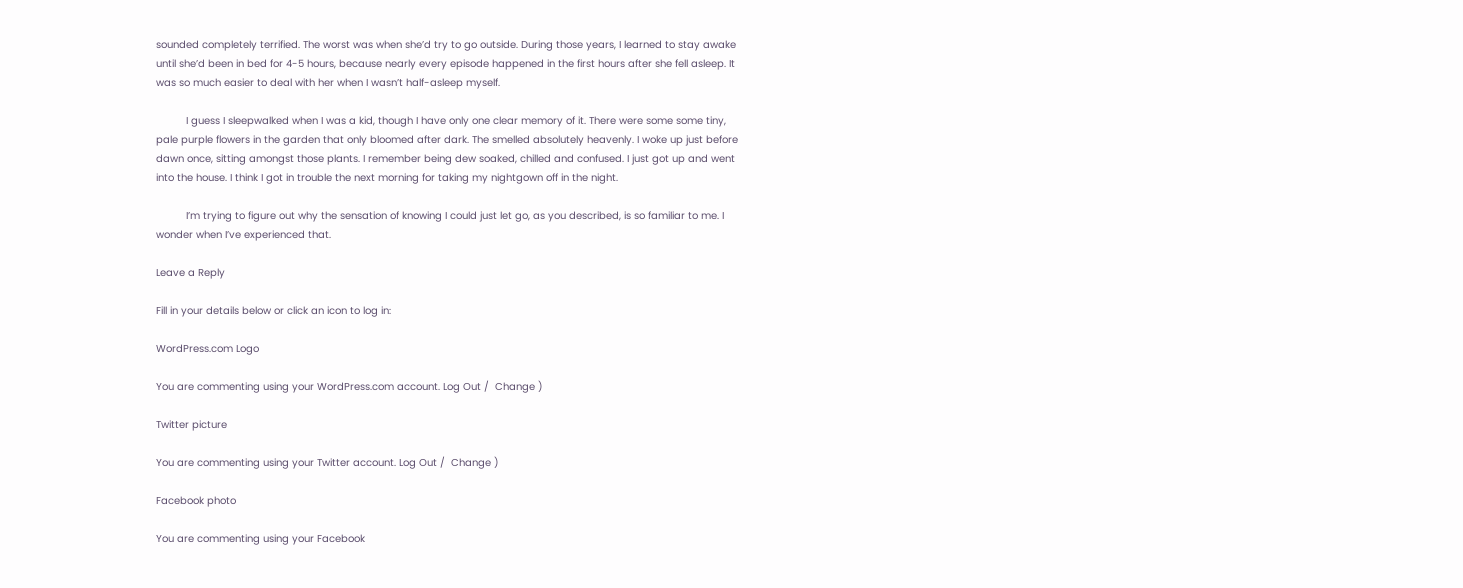sounded completely terrified. The worst was when she’d try to go outside. During those years, I learned to stay awake until she’d been in bed for 4-5 hours, because nearly every episode happened in the first hours after she fell asleep. It was so much easier to deal with her when I wasn’t half-asleep myself.

          I guess I sleepwalked when I was a kid, though I have only one clear memory of it. There were some some tiny, pale purple flowers in the garden that only bloomed after dark. The smelled absolutely heavenly. I woke up just before dawn once, sitting amongst those plants. I remember being dew soaked, chilled and confused. I just got up and went into the house. I think I got in trouble the next morning for taking my nightgown off in the night.

          I’m trying to figure out why the sensation of knowing I could just let go, as you described, is so familiar to me. I wonder when I’ve experienced that.

Leave a Reply

Fill in your details below or click an icon to log in:

WordPress.com Logo

You are commenting using your WordPress.com account. Log Out /  Change )

Twitter picture

You are commenting using your Twitter account. Log Out /  Change )

Facebook photo

You are commenting using your Facebook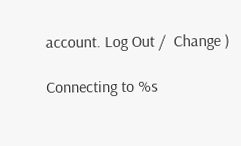account. Log Out /  Change )

Connecting to %s